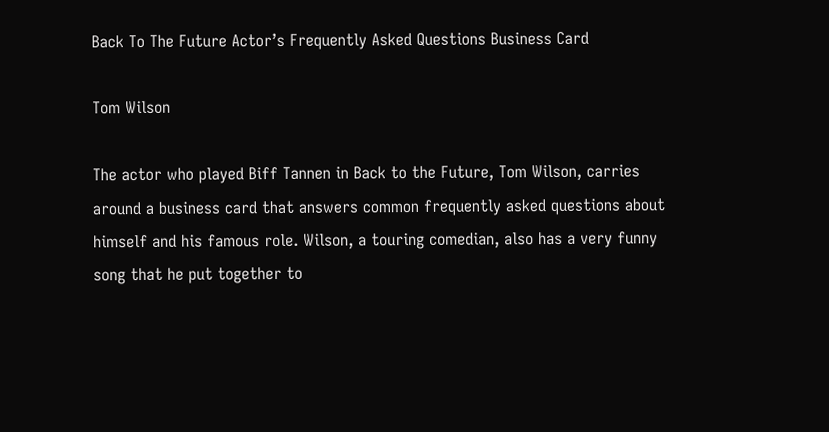Back To The Future Actor’s Frequently Asked Questions Business Card

Tom Wilson

The actor who played Biff Tannen in Back to the Future, Tom Wilson, carries around a business card that answers common frequently asked questions about himself and his famous role. Wilson, a touring comedian, also has a very funny song that he put together to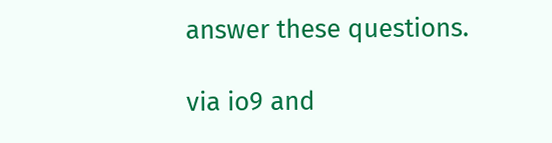answer these questions.

via io9 and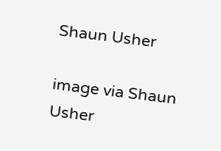Shaun Usher

image via Shaun Usher